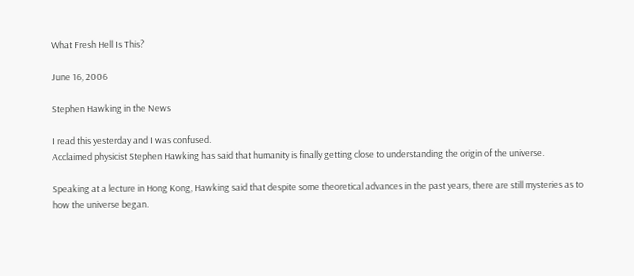What Fresh Hell Is This?

June 16, 2006

Stephen Hawking in the News

I read this yesterday and I was confused.
Acclaimed physicist Stephen Hawking has said that humanity is finally getting close to understanding the origin of the universe.

Speaking at a lecture in Hong Kong, Hawking said that despite some theoretical advances in the past years, there are still mysteries as to how the universe began.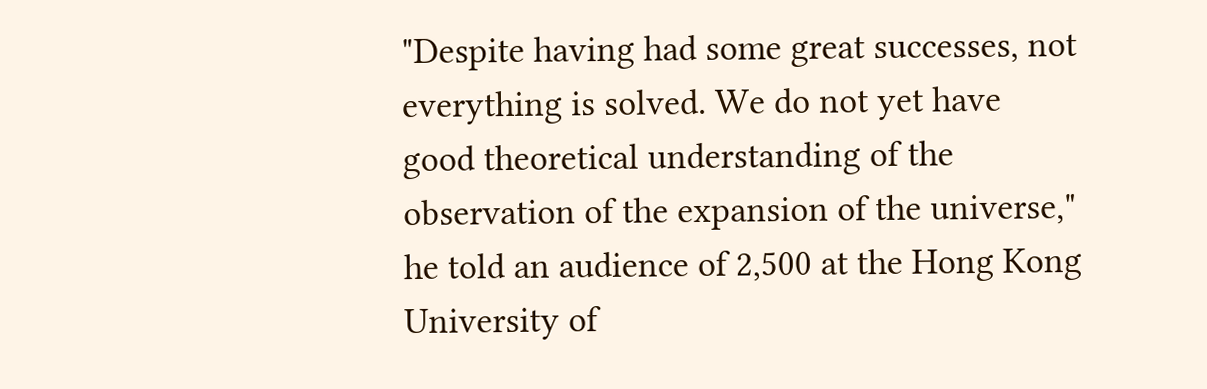"Despite having had some great successes, not everything is solved. We do not yet have good theoretical understanding of the observation of the expansion of the universe," he told an audience of 2,500 at the Hong Kong University of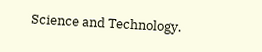Science and Technology.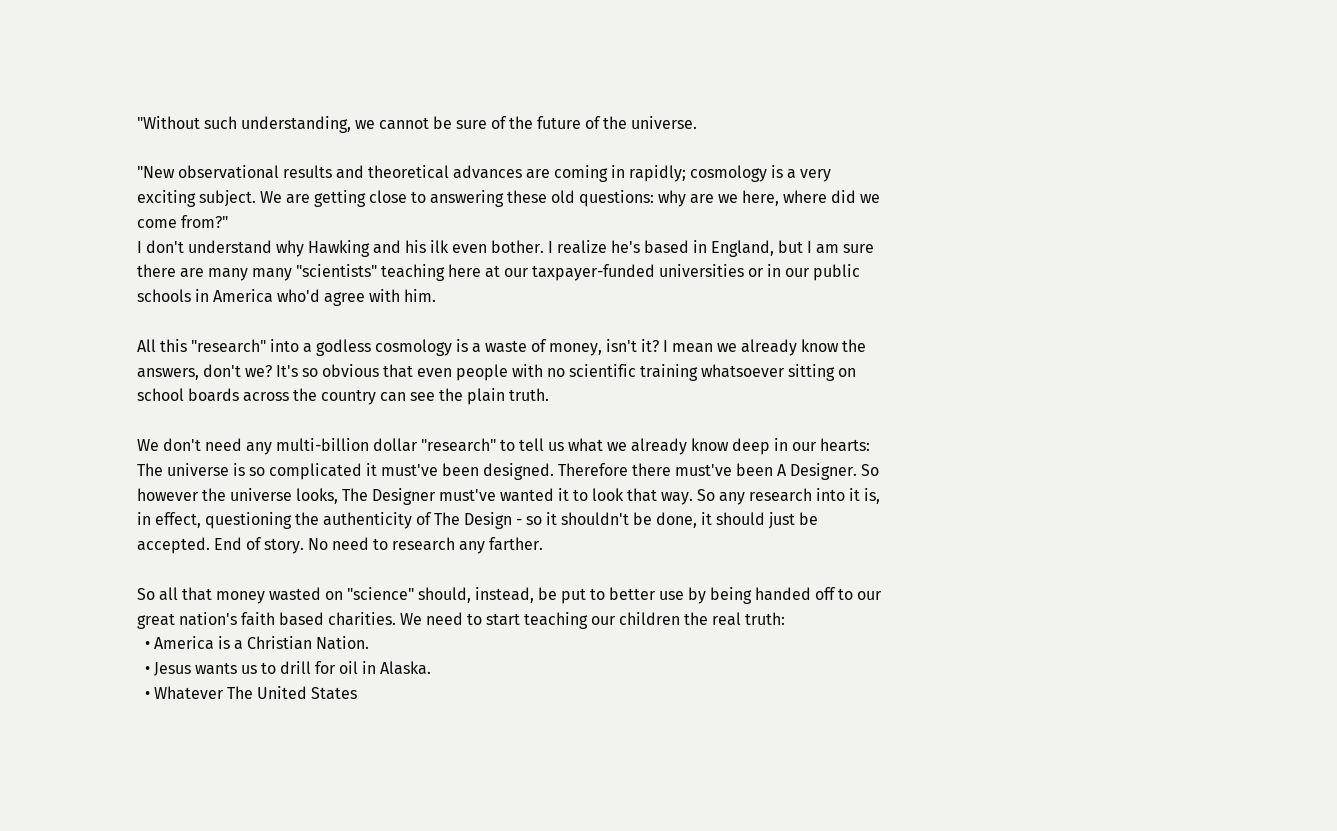"Without such understanding, we cannot be sure of the future of the universe.

"New observational results and theoretical advances are coming in rapidly; cosmology is a very exciting subject. We are getting close to answering these old questions: why are we here, where did we come from?"
I don't understand why Hawking and his ilk even bother. I realize he's based in England, but I am sure there are many many "scientists" teaching here at our taxpayer-funded universities or in our public schools in America who'd agree with him.

All this "research" into a godless cosmology is a waste of money, isn't it? I mean we already know the answers, don't we? It's so obvious that even people with no scientific training whatsoever sitting on school boards across the country can see the plain truth.

We don't need any multi-billion dollar "research" to tell us what we already know deep in our hearts: The universe is so complicated it must've been designed. Therefore there must've been A Designer. So however the universe looks, The Designer must've wanted it to look that way. So any research into it is, in effect, questioning the authenticity of The Design - so it shouldn't be done, it should just be accepted. End of story. No need to research any farther.

So all that money wasted on "science" should, instead, be put to better use by being handed off to our great nation's faith based charities. We need to start teaching our children the real truth:
  • America is a Christian Nation.
  • Jesus wants us to drill for oil in Alaska.
  • Whatever The United States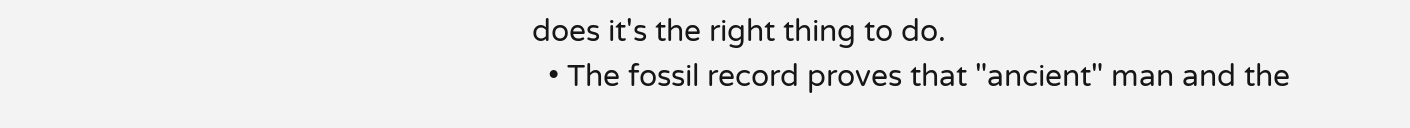does it's the right thing to do.
  • The fossil record proves that "ancient" man and the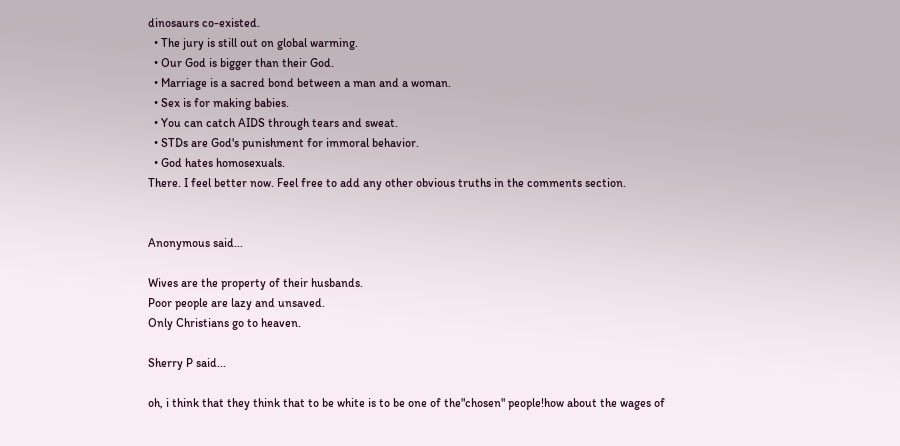dinosaurs co-existed.
  • The jury is still out on global warming.
  • Our God is bigger than their God.
  • Marriage is a sacred bond between a man and a woman.
  • Sex is for making babies.
  • You can catch AIDS through tears and sweat.
  • STDs are God's punishment for immoral behavior.
  • God hates homosexuals.
There. I feel better now. Feel free to add any other obvious truths in the comments section.


Anonymous said...

Wives are the property of their husbands.
Poor people are lazy and unsaved.
Only Christians go to heaven.

Sherry P said...

oh, i think that they think that to be white is to be one of the"chosen" people!how about the wages of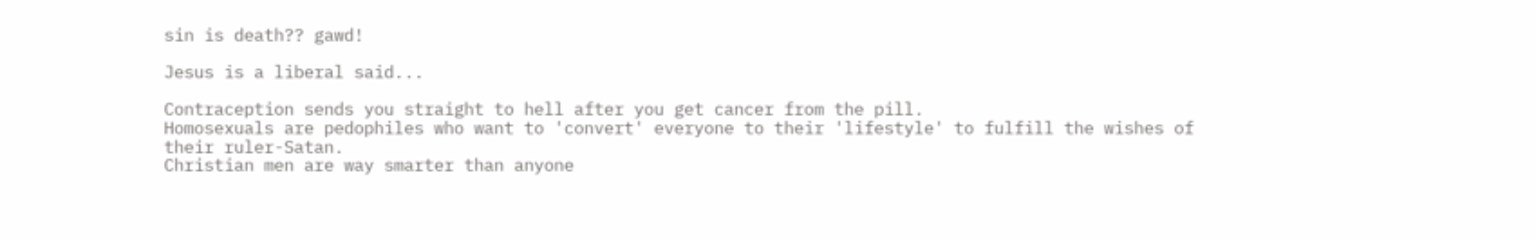sin is death?? gawd!

Jesus is a liberal said...

Contraception sends you straight to hell after you get cancer from the pill.
Homosexuals are pedophiles who want to 'convert' everyone to their 'lifestyle' to fulfill the wishes of their ruler-Satan.
Christian men are way smarter than anyone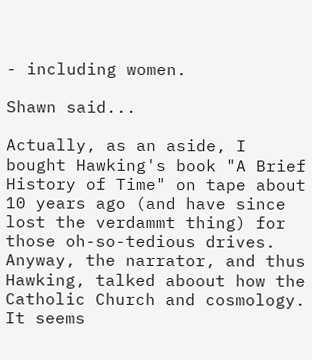- including women.

Shawn said...

Actually, as an aside, I bought Hawking's book "A Brief History of Time" on tape about 10 years ago (and have since lost the verdammt thing) for those oh-so-tedious drives. Anyway, the narrator, and thus Hawking, talked aboout how the Catholic Church and cosmology. It seems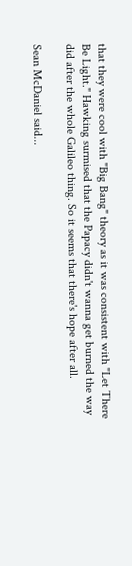that they were cool with "Big Bang" theory as it was consistent with "Let There Be Light." Hawking surmised that the Papacy didn't wanna get burned the way did after the whole Galileo thing. So it seems that there's hope after all.

Sean McDaniel said...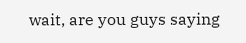wait, are you guys saying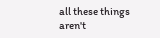all these things aren't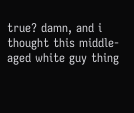true? damn, and i thought this middle-aged white guy thing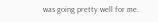was going pretty well for me.